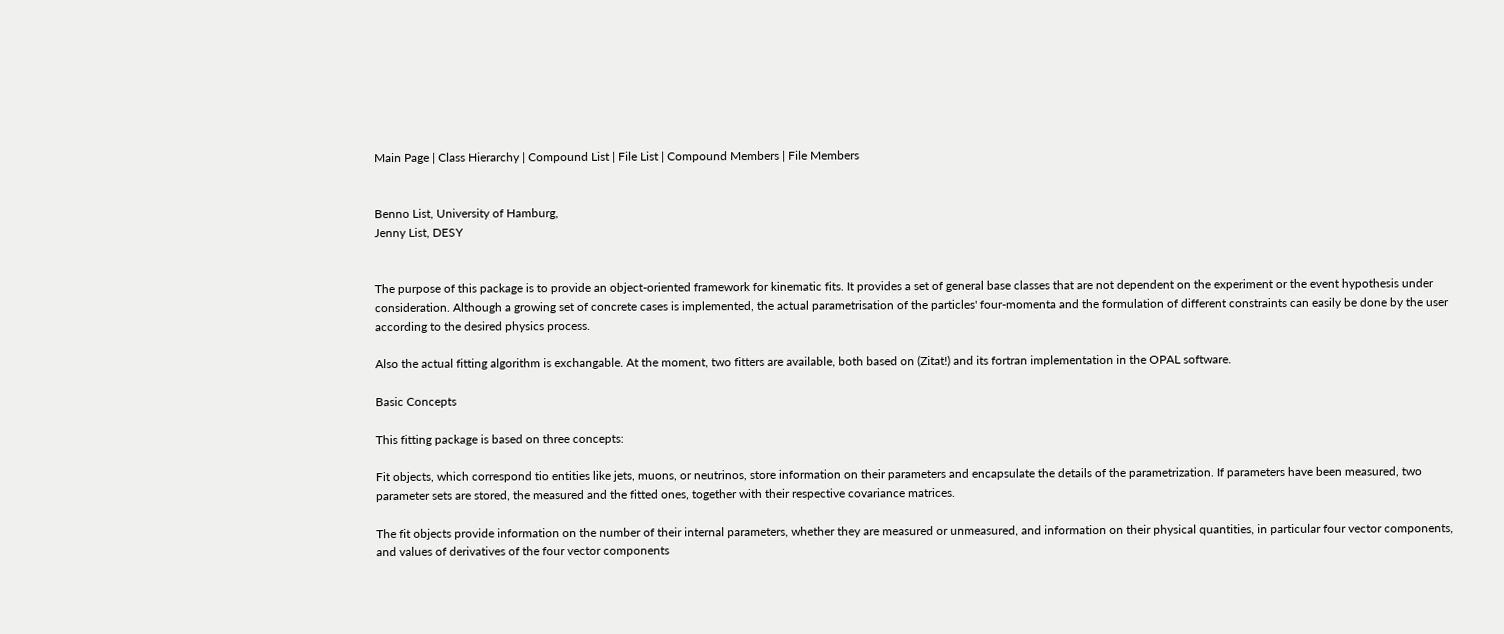Main Page | Class Hierarchy | Compound List | File List | Compound Members | File Members


Benno List, University of Hamburg,
Jenny List, DESY


The purpose of this package is to provide an object-oriented framework for kinematic fits. It provides a set of general base classes that are not dependent on the experiment or the event hypothesis under consideration. Although a growing set of concrete cases is implemented, the actual parametrisation of the particles' four-momenta and the formulation of different constraints can easily be done by the user according to the desired physics process.

Also the actual fitting algorithm is exchangable. At the moment, two fitters are available, both based on (Zitat!) and its fortran implementation in the OPAL software.

Basic Concepts

This fitting package is based on three concepts:

Fit objects, which correspond tio entities like jets, muons, or neutrinos, store information on their parameters and encapsulate the details of the parametrization. If parameters have been measured, two parameter sets are stored, the measured and the fitted ones, together with their respective covariance matrices.

The fit objects provide information on the number of their internal parameters, whether they are measured or unmeasured, and information on their physical quantities, in particular four vector components, and values of derivatives of the four vector components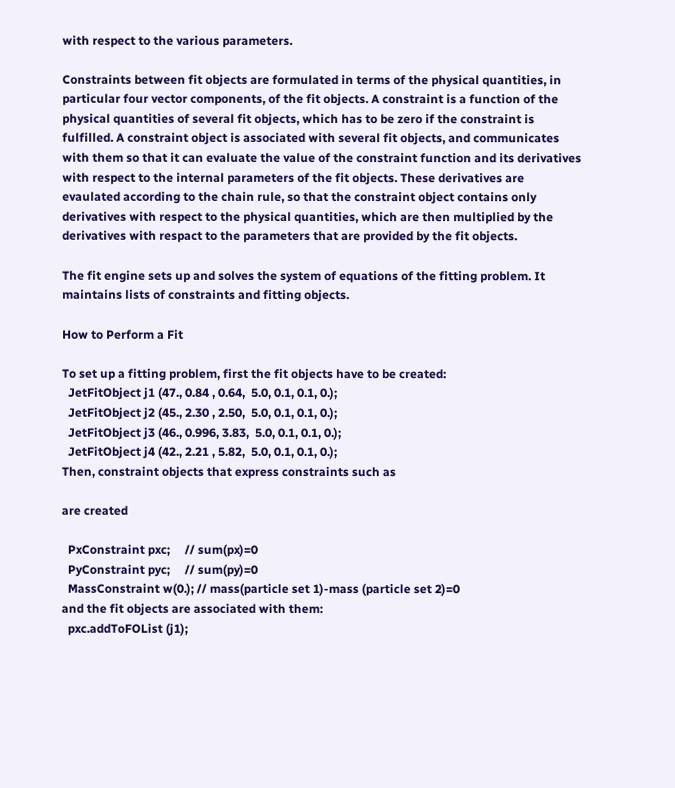with respect to the various parameters.

Constraints between fit objects are formulated in terms of the physical quantities, in particular four vector components, of the fit objects. A constraint is a function of the physical quantities of several fit objects, which has to be zero if the constraint is fulfilled. A constraint object is associated with several fit objects, and communicates with them so that it can evaluate the value of the constraint function and its derivatives with respect to the internal parameters of the fit objects. These derivatives are evaulated according to the chain rule, so that the constraint object contains only derivatives with respect to the physical quantities, which are then multiplied by the derivatives with respact to the parameters that are provided by the fit objects.

The fit engine sets up and solves the system of equations of the fitting problem. It maintains lists of constraints and fitting objects.

How to Perform a Fit

To set up a fitting problem, first the fit objects have to be created:
  JetFitObject j1 (47., 0.84 , 0.64,  5.0, 0.1, 0.1, 0.);
  JetFitObject j2 (45., 2.30 , 2.50,  5.0, 0.1, 0.1, 0.);
  JetFitObject j3 (46., 0.996, 3.83,  5.0, 0.1, 0.1, 0.);
  JetFitObject j4 (42., 2.21 , 5.82,  5.0, 0.1, 0.1, 0.);
Then, constraint objects that express constraints such as

are created

  PxConstraint pxc;     // sum(px)=0
  PyConstraint pyc;     // sum(py)=0
  MassConstraint w(0.); // mass(particle set 1)-mass (particle set 2)=0
and the fit objects are associated with them:
  pxc.addToFOList (j1);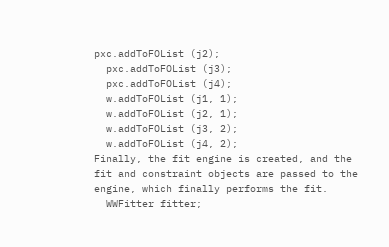pxc.addToFOList (j2);
  pxc.addToFOList (j3);
  pxc.addToFOList (j4);
  w.addToFOList (j1, 1);
  w.addToFOList (j2, 1);
  w.addToFOList (j3, 2);
  w.addToFOList (j4, 2);
Finally, the fit engine is created, and the fit and constraint objects are passed to the engine, which finally performs the fit.
  WWFitter fitter;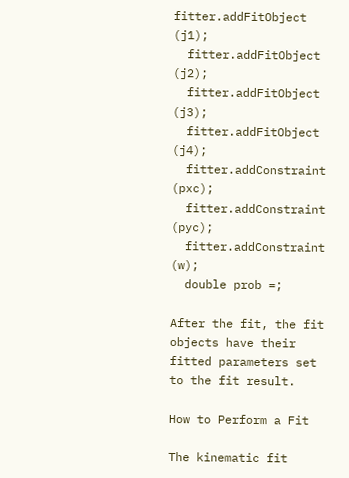fitter.addFitObject (j1);
  fitter.addFitObject (j2);
  fitter.addFitObject (j3);
  fitter.addFitObject (j4);
  fitter.addConstraint (pxc);
  fitter.addConstraint (pyc);
  fitter.addConstraint (w);
  double prob =;

After the fit, the fit objects have their fitted parameters set to the fit result.

How to Perform a Fit

The kinematic fit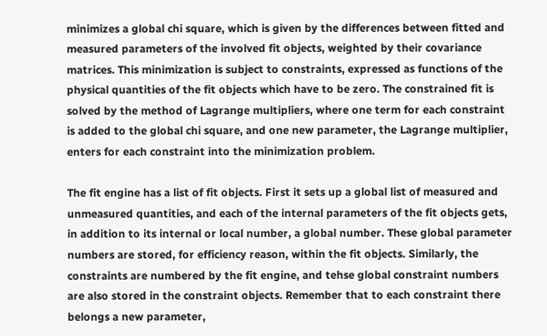minimizes a global chi square, which is given by the differences between fitted and measured parameters of the involved fit objects, weighted by their covariance matrices. This minimization is subject to constraints, expressed as functions of the physical quantities of the fit objects which have to be zero. The constrained fit is solved by the method of Lagrange multipliers, where one term for each constraint is added to the global chi square, and one new parameter, the Lagrange multiplier, enters for each constraint into the minimization problem.

The fit engine has a list of fit objects. First it sets up a global list of measured and unmeasured quantities, and each of the internal parameters of the fit objects gets, in addition to its internal or local number, a global number. These global parameter numbers are stored, for efficiency reason, within the fit objects. Similarly, the constraints are numbered by the fit engine, and tehse global constraint numbers are also stored in the constraint objects. Remember that to each constraint there belongs a new parameter,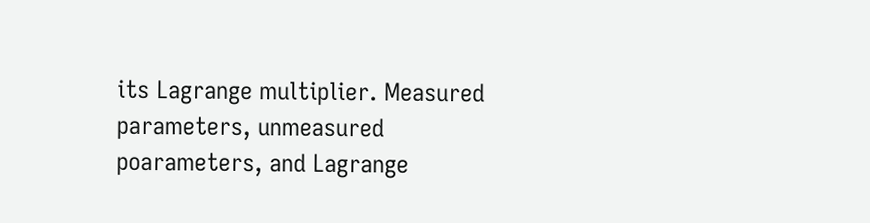its Lagrange multiplier. Measured parameters, unmeasured poarameters, and Lagrange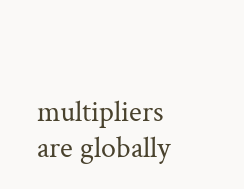multipliers are globally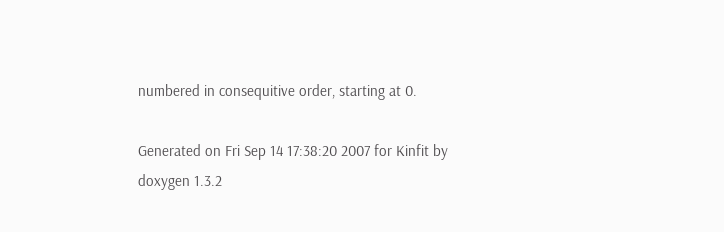numbered in consequitive order, starting at 0.

Generated on Fri Sep 14 17:38:20 2007 for Kinfit by doxygen 1.3.2